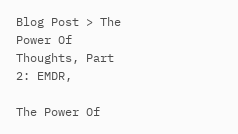Blog Post > The Power Of Thoughts, Part 2: EMDR,

The Power Of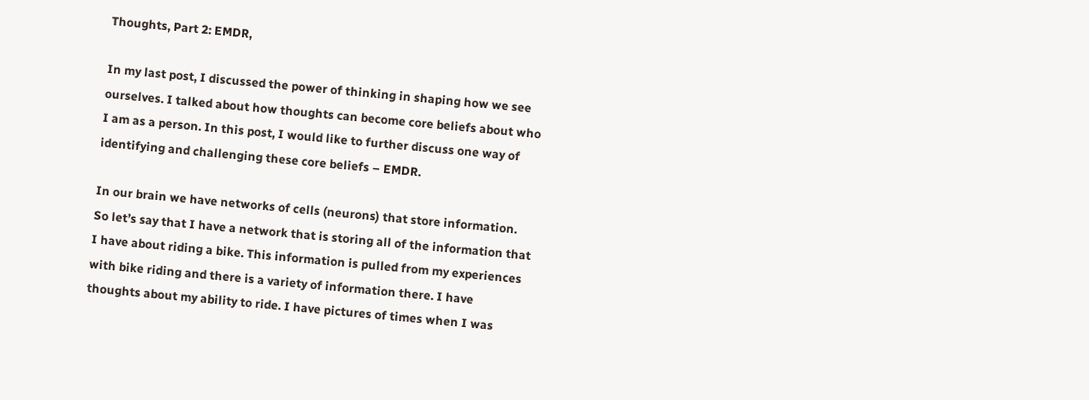Thoughts, Part 2: EMDR,

In my last post, I discussed the power of thinking in shaping how we see ourselves. I talked about how thoughts can become core beliefs about who I am as a person. In this post, I would like to further discuss one way of identifying and challenging these core beliefs – EMDR.

In our brain we have networks of cells (neurons) that store information. So let’s say that I have a network that is storing all of the information that I have about riding a bike. This information is pulled from my experiences with bike riding and there is a variety of information there. I have thoughts about my ability to ride. I have pictures of times when I was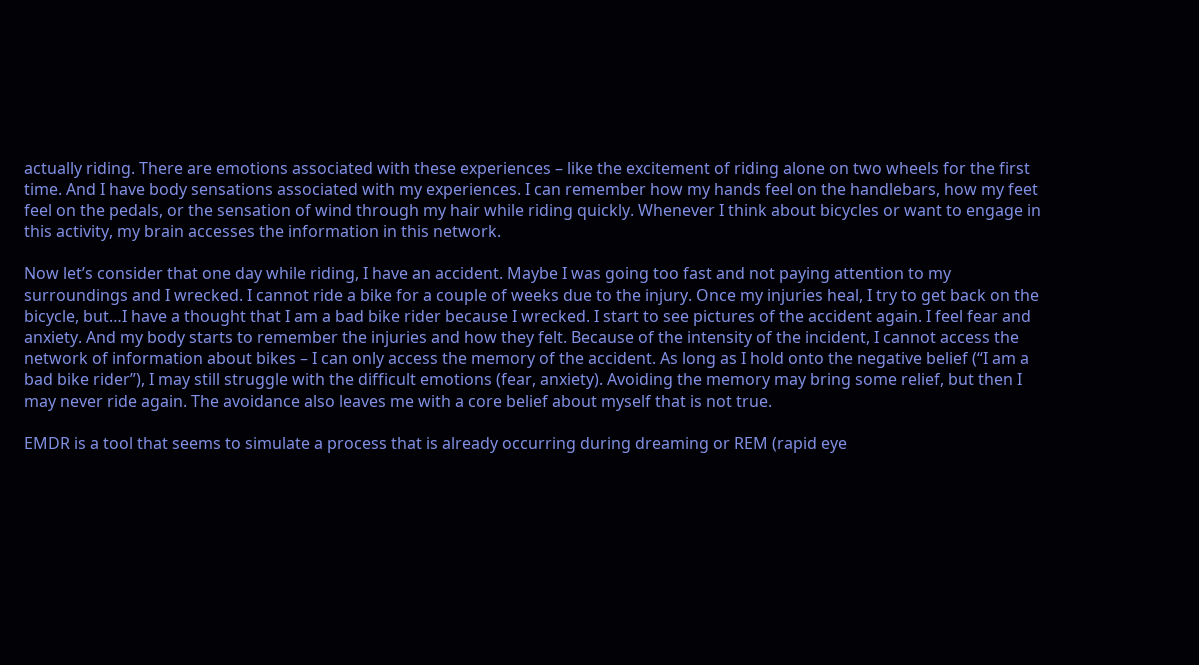actually riding. There are emotions associated with these experiences – like the excitement of riding alone on two wheels for the first time. And I have body sensations associated with my experiences. I can remember how my hands feel on the handlebars, how my feet feel on the pedals, or the sensation of wind through my hair while riding quickly. Whenever I think about bicycles or want to engage in this activity, my brain accesses the information in this network.

Now let’s consider that one day while riding, I have an accident. Maybe I was going too fast and not paying attention to my surroundings and I wrecked. I cannot ride a bike for a couple of weeks due to the injury. Once my injuries heal, I try to get back on the bicycle, but…I have a thought that I am a bad bike rider because I wrecked. I start to see pictures of the accident again. I feel fear and anxiety. And my body starts to remember the injuries and how they felt. Because of the intensity of the incident, I cannot access the network of information about bikes – I can only access the memory of the accident. As long as I hold onto the negative belief (“I am a bad bike rider”), I may still struggle with the difficult emotions (fear, anxiety). Avoiding the memory may bring some relief, but then I may never ride again. The avoidance also leaves me with a core belief about myself that is not true.

EMDR is a tool that seems to simulate a process that is already occurring during dreaming or REM (rapid eye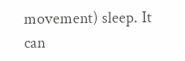movement) sleep. It can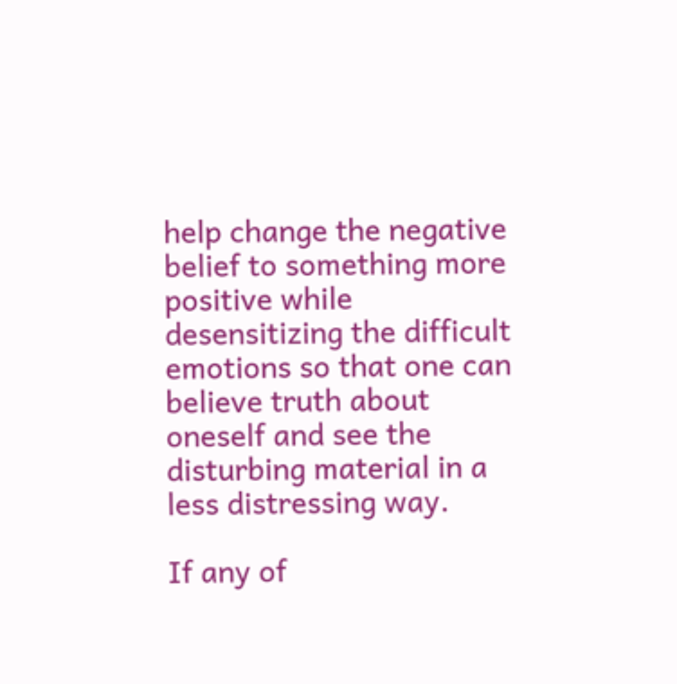help change the negative belief to something more positive while desensitizing the difficult emotions so that one can believe truth about oneself and see the disturbing material in a less distressing way.

If any of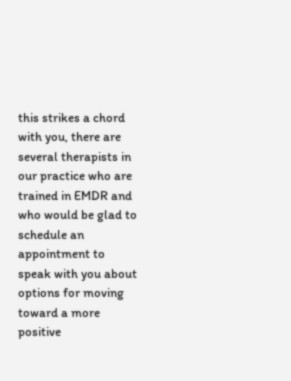this strikes a chord with you, there are several therapists in our practice who are trained in EMDR and who would be glad to schedule an appointment to speak with you about options for moving toward a more positive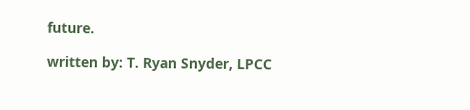future.

written by: T. Ryan Snyder, LPCC